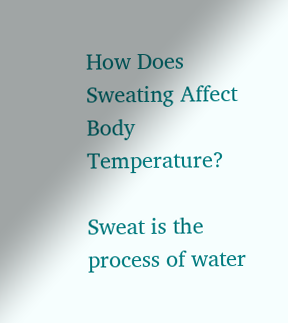How Does Sweating Affect Body Temperature?

Sweat is the process of water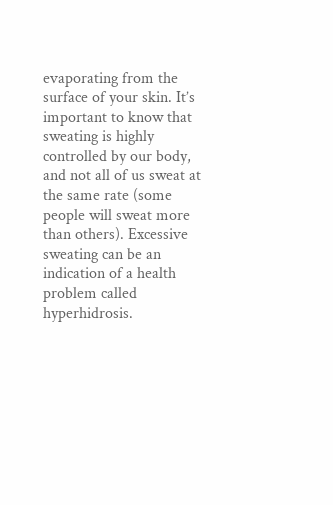evaporating from the surface of your skin. It’s important to know that sweating is highly controlled by our body, and not all of us sweat at the same rate (some people will sweat more than others). Excessive sweating can be an indication of a health problem called hyperhidrosis.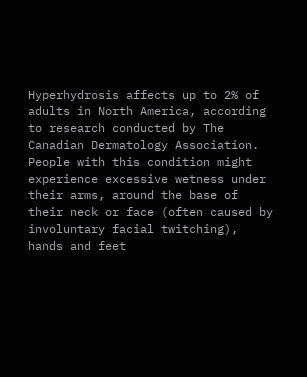Hyperhydrosis affects up to 2% of adults in North America, according to research conducted by The Canadian Dermatology Association. People with this condition might experience excessive wetness under their arms, around the base of their neck or face (often caused by involuntary facial twitching), hands and feet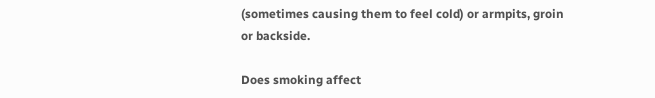(sometimes causing them to feel cold) or armpits, groin or backside.

Does smoking affect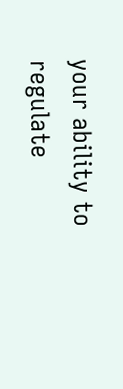your ability to regulate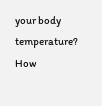your body temperature? How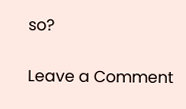so?

Leave a Comment